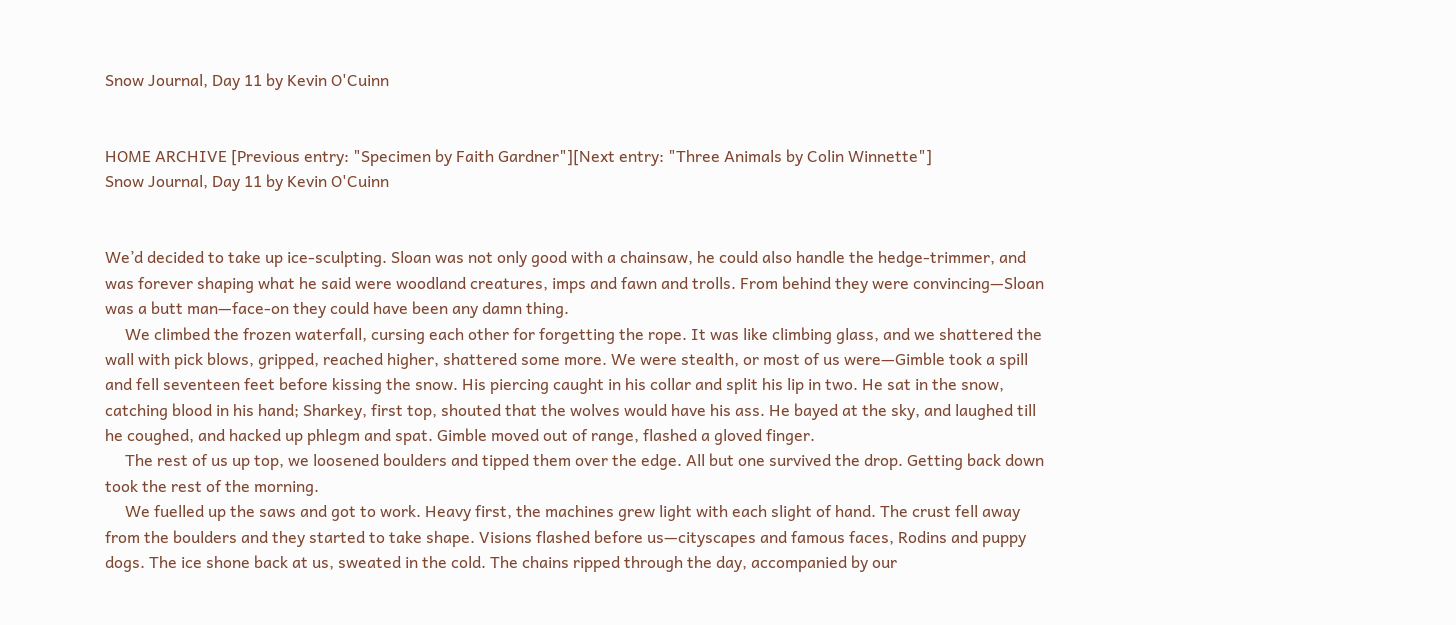Snow Journal, Day 11 by Kevin O'Cuinn


HOME ARCHIVE [Previous entry: "Specimen by Faith Gardner"][Next entry: "Three Animals by Colin Winnette"]
Snow Journal, Day 11 by Kevin O'Cuinn


We’d decided to take up ice-sculpting. Sloan was not only good with a chainsaw, he could also handle the hedge-trimmer, and was forever shaping what he said were woodland creatures, imps and fawn and trolls. From behind they were convincing—Sloan was a butt man—face-on they could have been any damn thing.
     We climbed the frozen waterfall, cursing each other for forgetting the rope. It was like climbing glass, and we shattered the wall with pick blows, gripped, reached higher, shattered some more. We were stealth, or most of us were—Gimble took a spill and fell seventeen feet before kissing the snow. His piercing caught in his collar and split his lip in two. He sat in the snow, catching blood in his hand; Sharkey, first top, shouted that the wolves would have his ass. He bayed at the sky, and laughed till he coughed, and hacked up phlegm and spat. Gimble moved out of range, flashed a gloved finger.
     The rest of us up top, we loosened boulders and tipped them over the edge. All but one survived the drop. Getting back down took the rest of the morning.
     We fuelled up the saws and got to work. Heavy first, the machines grew light with each slight of hand. The crust fell away from the boulders and they started to take shape. Visions flashed before us—cityscapes and famous faces, Rodins and puppy dogs. The ice shone back at us, sweated in the cold. The chains ripped through the day, accompanied by our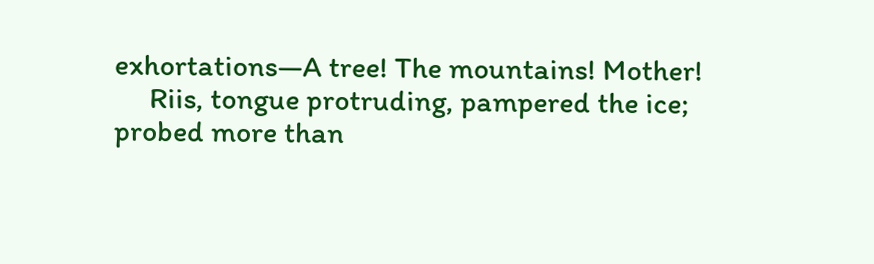exhortations—A tree! The mountains! Mother!
     Riis, tongue protruding, pampered the ice; probed more than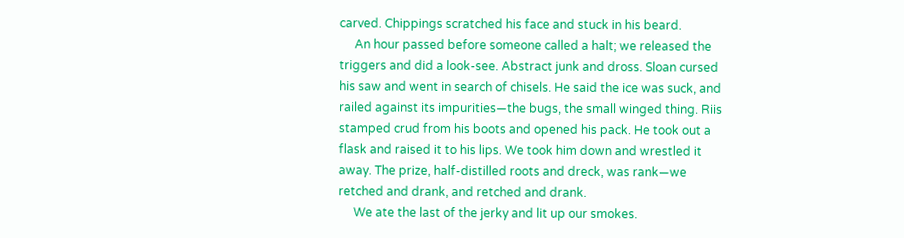carved. Chippings scratched his face and stuck in his beard.
     An hour passed before someone called a halt; we released the triggers and did a look-see. Abstract junk and dross. Sloan cursed his saw and went in search of chisels. He said the ice was suck, and railed against its impurities—the bugs, the small winged thing. Riis stamped crud from his boots and opened his pack. He took out a flask and raised it to his lips. We took him down and wrestled it away. The prize, half-distilled roots and dreck, was rank—we retched and drank, and retched and drank.
     We ate the last of the jerky and lit up our smokes.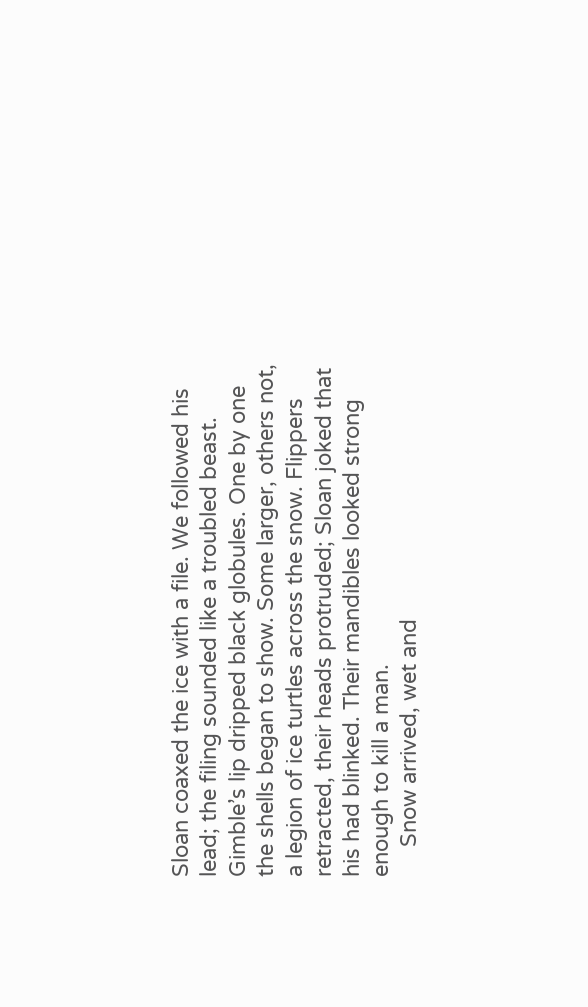Sloan coaxed the ice with a file. We followed his lead; the filing sounded like a troubled beast. Gimble’s lip dripped black globules. One by one the shells began to show. Some larger, others not, a legion of ice turtles across the snow. Flippers retracted, their heads protruded; Sloan joked that his had blinked. Their mandibles looked strong enough to kill a man.
     Snow arrived, wet and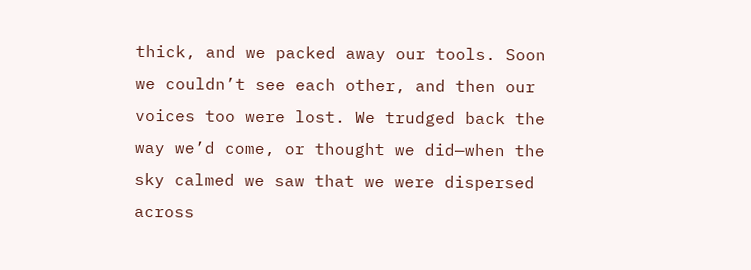thick, and we packed away our tools. Soon we couldn’t see each other, and then our voices too were lost. We trudged back the way we’d come, or thought we did—when the sky calmed we saw that we were dispersed across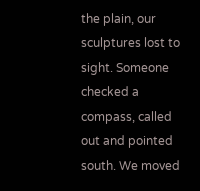the plain, our sculptures lost to sight. Someone checked a compass, called out and pointed south. We moved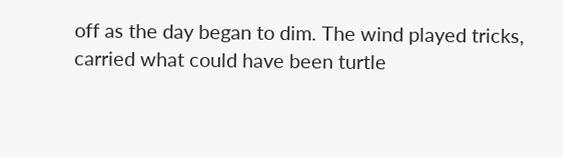off as the day began to dim. The wind played tricks, carried what could have been turtle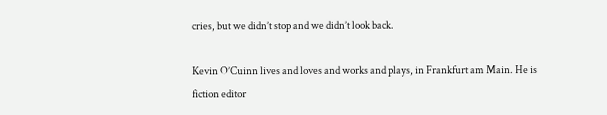cries, but we didn’t stop and we didn’t look back.

Kevin O’Cuinn lives and loves and works and plays, in Frankfurt am Main. He is fiction editor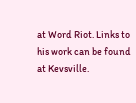at Word Riot. Links to his work can be found at Kevsville.